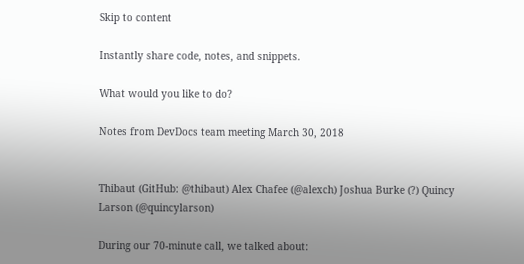Skip to content

Instantly share code, notes, and snippets.

What would you like to do?

Notes from DevDocs team meeting March 30, 2018


Thibaut (GitHub: @thibaut) Alex Chafee (@alexch) Joshua Burke (?) Quincy Larson (@quincylarson)

During our 70-minute call, we talked about: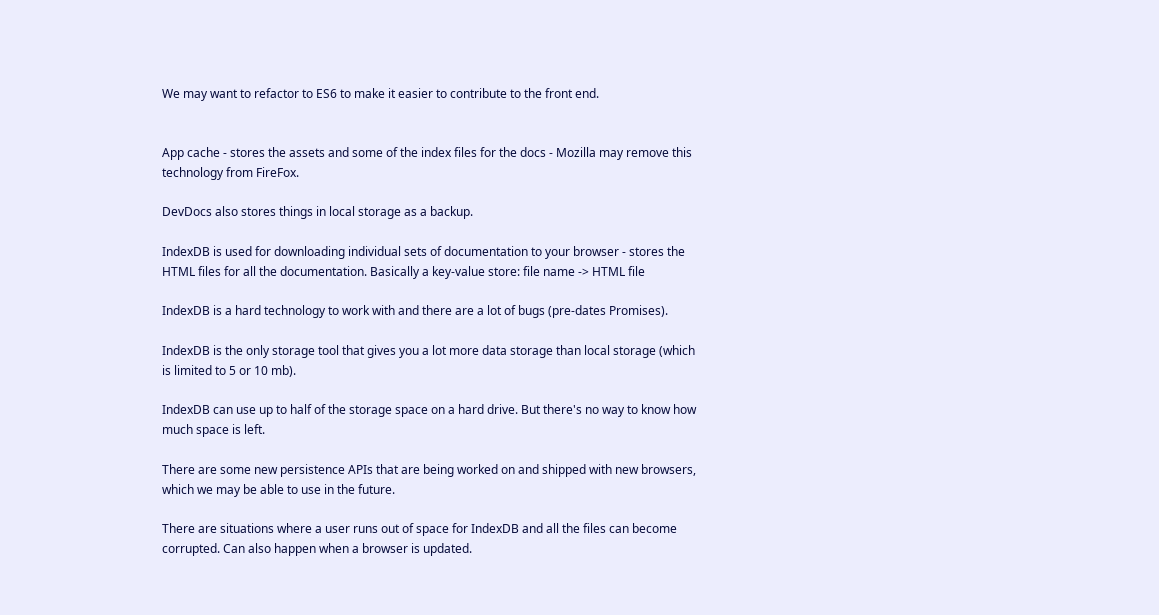We may want to refactor to ES6 to make it easier to contribute to the front end.


App cache - stores the assets and some of the index files for the docs - Mozilla may remove this technology from FireFox.

DevDocs also stores things in local storage as a backup.

IndexDB is used for downloading individual sets of documentation to your browser - stores the HTML files for all the documentation. Basically a key-value store: file name -> HTML file

IndexDB is a hard technology to work with and there are a lot of bugs (pre-dates Promises).

IndexDB is the only storage tool that gives you a lot more data storage than local storage (which is limited to 5 or 10 mb).

IndexDB can use up to half of the storage space on a hard drive. But there's no way to know how much space is left.

There are some new persistence APIs that are being worked on and shipped with new browsers, which we may be able to use in the future.

There are situations where a user runs out of space for IndexDB and all the files can become corrupted. Can also happen when a browser is updated.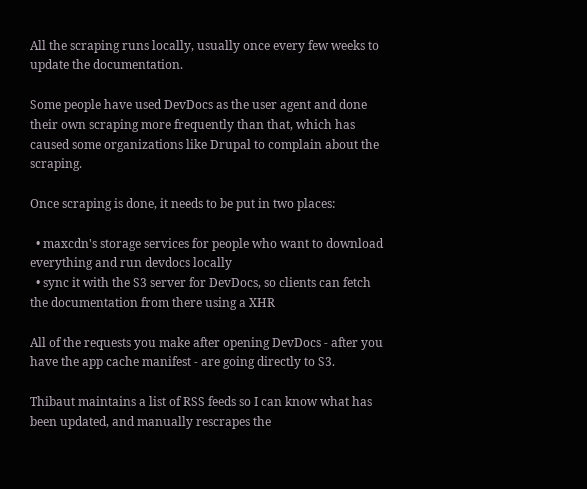All the scraping runs locally, usually once every few weeks to update the documentation.

Some people have used DevDocs as the user agent and done their own scraping more frequently than that, which has caused some organizations like Drupal to complain about the scraping.

Once scraping is done, it needs to be put in two places:

  • maxcdn's storage services for people who want to download everything and run devdocs locally
  • sync it with the S3 server for DevDocs, so clients can fetch the documentation from there using a XHR

All of the requests you make after opening DevDocs - after you have the app cache manifest - are going directly to S3.

Thibaut maintains a list of RSS feeds so I can know what has been updated, and manually rescrapes the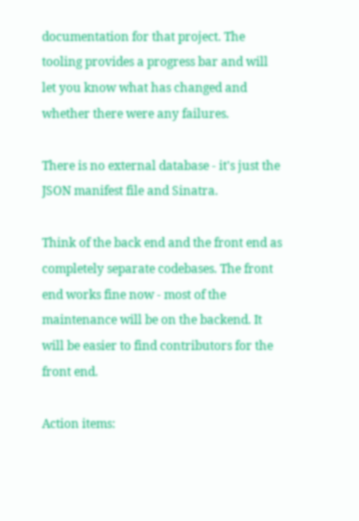documentation for that project. The tooling provides a progress bar and will let you know what has changed and whether there were any failures.

There is no external database - it's just the JSON manifest file and Sinatra.

Think of the back end and the front end as completely separate codebases. The front end works fine now - most of the maintenance will be on the backend. It will be easier to find contributors for the front end.

Action items: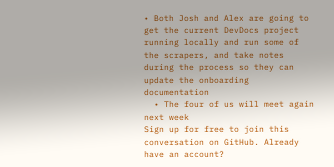• Both Josh and Alex are going to get the current DevDocs project running locally and run some of the scrapers, and take notes during the process so they can update the onboarding documentation
  • The four of us will meet again next week
Sign up for free to join this conversation on GitHub. Already have an account?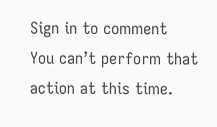Sign in to comment
You can’t perform that action at this time.